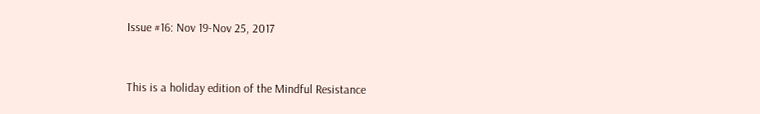Issue #16: Nov 19-Nov 25, 2017


This is a holiday edition of the Mindful Resistance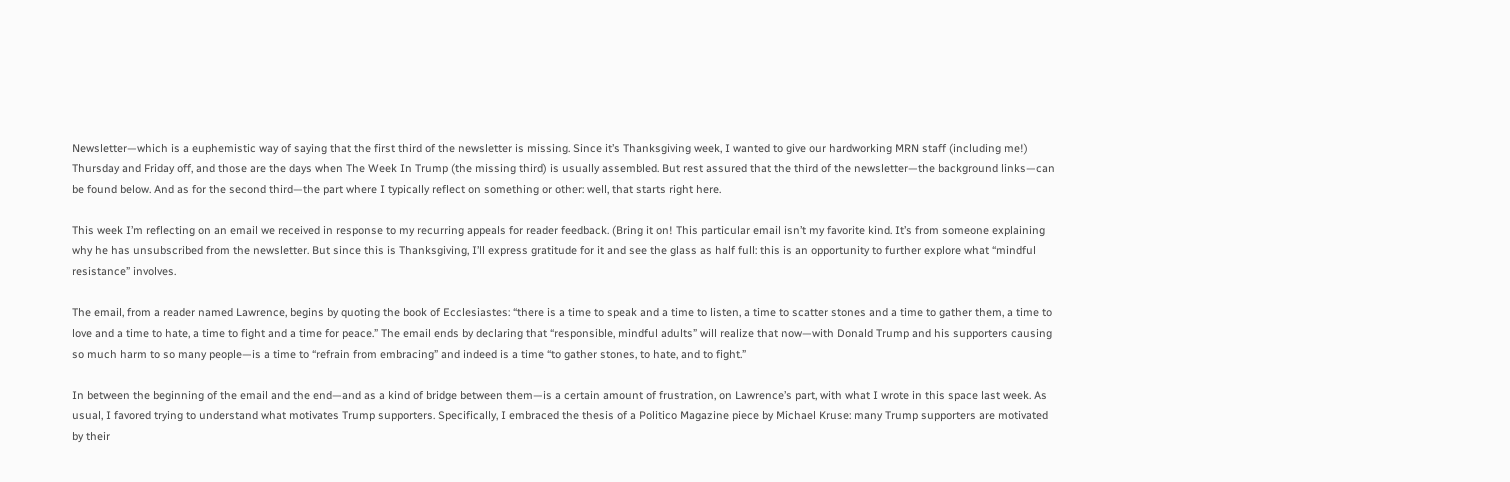Newsletter—which is a euphemistic way of saying that the first third of the newsletter is missing. Since it’s Thanksgiving week, I wanted to give our hardworking MRN staff (including me!) Thursday and Friday off, and those are the days when The Week In Trump (the missing third) is usually assembled. But rest assured that the third of the newsletter—the background links—can be found below. And as for the second third—the part where I typically reflect on something or other: well, that starts right here.

This week I’m reflecting on an email we received in response to my recurring appeals for reader feedback. (Bring it on! This particular email isn’t my favorite kind. It’s from someone explaining why he has unsubscribed from the newsletter. But since this is Thanksgiving, I’ll express gratitude for it and see the glass as half full: this is an opportunity to further explore what “mindful resistance” involves.

The email, from a reader named Lawrence, begins by quoting the book of Ecclesiastes: “there is a time to speak and a time to listen, a time to scatter stones and a time to gather them, a time to love and a time to hate, a time to fight and a time for peace.” The email ends by declaring that “responsible, mindful adults” will realize that now—with Donald Trump and his supporters causing so much harm to so many people—is a time to “refrain from embracing” and indeed is a time “to gather stones, to hate, and to fight.”

In between the beginning of the email and the end—and as a kind of bridge between them—is a certain amount of frustration, on Lawrence’s part, with what I wrote in this space last week. As usual, I favored trying to understand what motivates Trump supporters. Specifically, I embraced the thesis of a Politico Magazine piece by Michael Kruse: many Trump supporters are motivated by their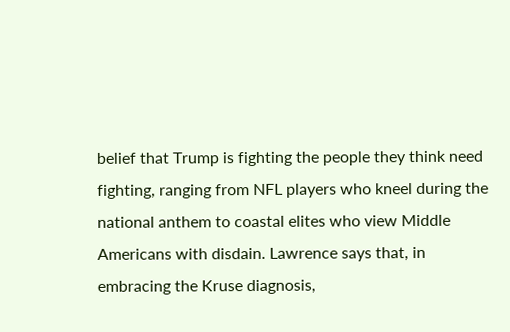belief that Trump is fighting the people they think need fighting, ranging from NFL players who kneel during the national anthem to coastal elites who view Middle Americans with disdain. Lawrence says that, in embracing the Kruse diagnosis,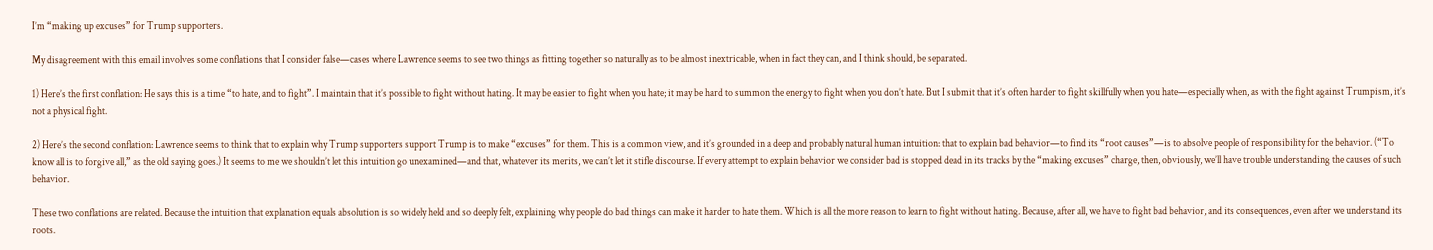I’m “making up excuses” for Trump supporters.

My disagreement with this email involves some conflations that I consider false—cases where Lawrence seems to see two things as fitting together so naturally as to be almost inextricable, when in fact they can, and I think should, be separated.

1) Here’s the first conflation: He says this is a time “to hate, and to fight”. I maintain that it’s possible to fight without hating. It may be easier to fight when you hate; it may be hard to summon the energy to fight when you don’t hate. But I submit that it’s often harder to fight skillfully when you hate—especially when, as with the fight against Trumpism, it’s not a physical fight.

2) Here’s the second conflation: Lawrence seems to think that to explain why Trump supporters support Trump is to make “excuses” for them. This is a common view, and it’s grounded in a deep and probably natural human intuition: that to explain bad behavior—to find its “root causes”—is to absolve people of responsibility for the behavior. (“To know all is to forgive all,” as the old saying goes.) It seems to me we shouldn’t let this intuition go unexamined—and that, whatever its merits, we can’t let it stifle discourse. If every attempt to explain behavior we consider bad is stopped dead in its tracks by the “making excuses” charge, then, obviously, we’ll have trouble understanding the causes of such behavior.

These two conflations are related. Because the intuition that explanation equals absolution is so widely held and so deeply felt, explaining why people do bad things can make it harder to hate them. Which is all the more reason to learn to fight without hating. Because, after all, we have to fight bad behavior, and its consequences, even after we understand its roots.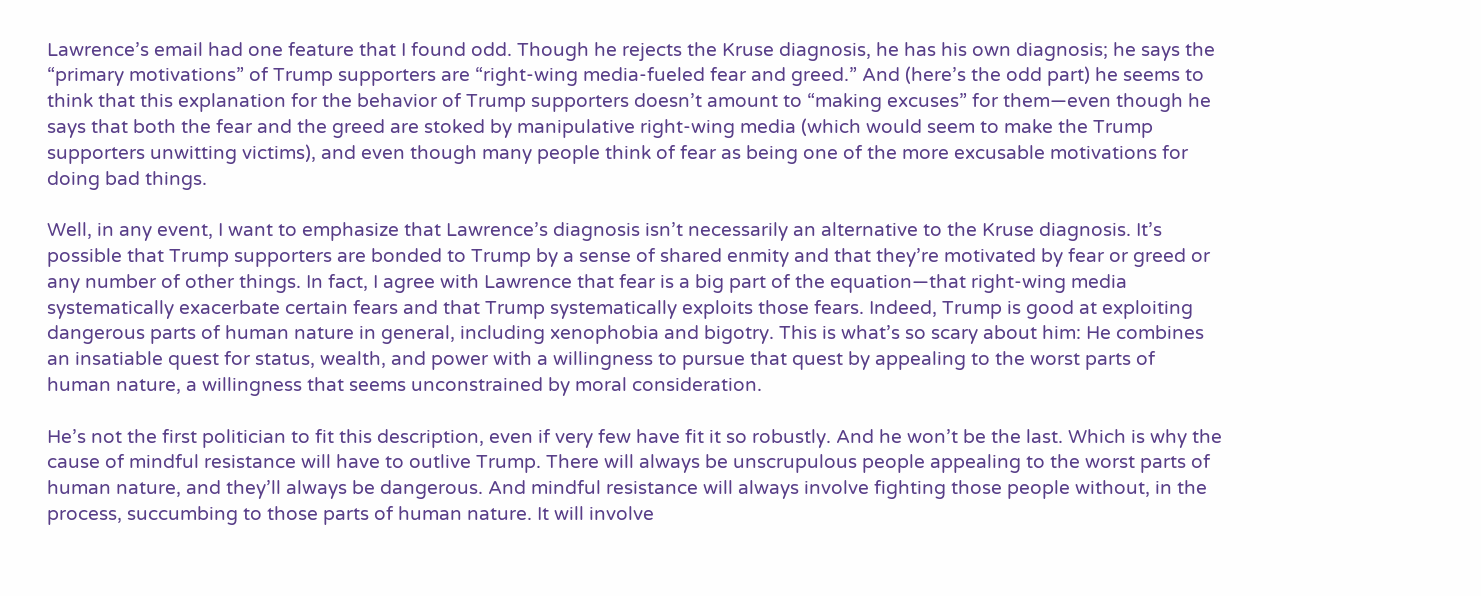Lawrence’s email had one feature that I found odd. Though he rejects the Kruse diagnosis, he has his own diagnosis; he says the “primary motivations” of Trump supporters are “right-wing media-fueled fear and greed.” And (here’s the odd part) he seems to think that this explanation for the behavior of Trump supporters doesn’t amount to “making excuses” for them—even though he says that both the fear and the greed are stoked by manipulative right-wing media (which would seem to make the Trump supporters unwitting victims), and even though many people think of fear as being one of the more excusable motivations for doing bad things.

Well, in any event, I want to emphasize that Lawrence’s diagnosis isn’t necessarily an alternative to the Kruse diagnosis. It’s possible that Trump supporters are bonded to Trump by a sense of shared enmity and that they’re motivated by fear or greed or any number of other things. In fact, I agree with Lawrence that fear is a big part of the equation—that right-wing media systematically exacerbate certain fears and that Trump systematically exploits those fears. Indeed, Trump is good at exploiting dangerous parts of human nature in general, including xenophobia and bigotry. This is what’s so scary about him: He combines an insatiable quest for status, wealth, and power with a willingness to pursue that quest by appealing to the worst parts of human nature, a willingness that seems unconstrained by moral consideration.

He’s not the first politician to fit this description, even if very few have fit it so robustly. And he won’t be the last. Which is why the cause of mindful resistance will have to outlive Trump. There will always be unscrupulous people appealing to the worst parts of human nature, and they’ll always be dangerous. And mindful resistance will always involve fighting those people without, in the process, succumbing to those parts of human nature. It will involve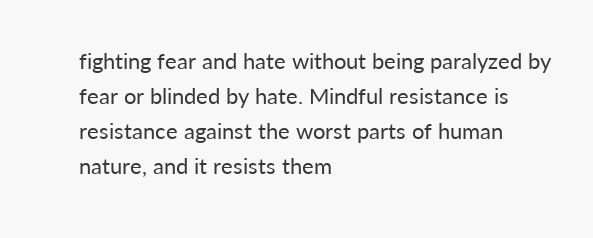fighting fear and hate without being paralyzed by fear or blinded by hate. Mindful resistance is resistance against the worst parts of human nature, and it resists them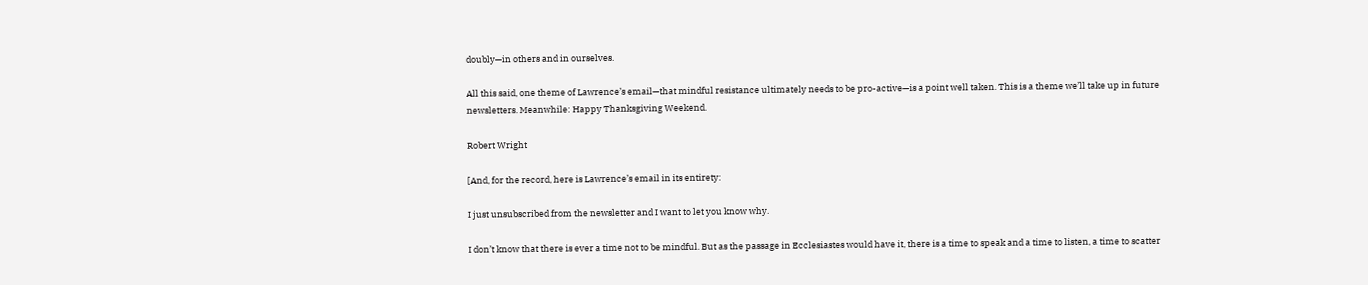doubly—in others and in ourselves.

All this said, one theme of Lawrence’s email—that mindful resistance ultimately needs to be pro-active—is a point well taken. This is a theme we’ll take up in future newsletters. Meanwhile: Happy Thanksgiving Weekend.

Robert Wright

[And, for the record, here is Lawrence’s email in its entirety:

I just unsubscribed from the newsletter and I want to let you know why.

I don’t know that there is ever a time not to be mindful. But as the passage in Ecclesiastes would have it, there is a time to speak and a time to listen, a time to scatter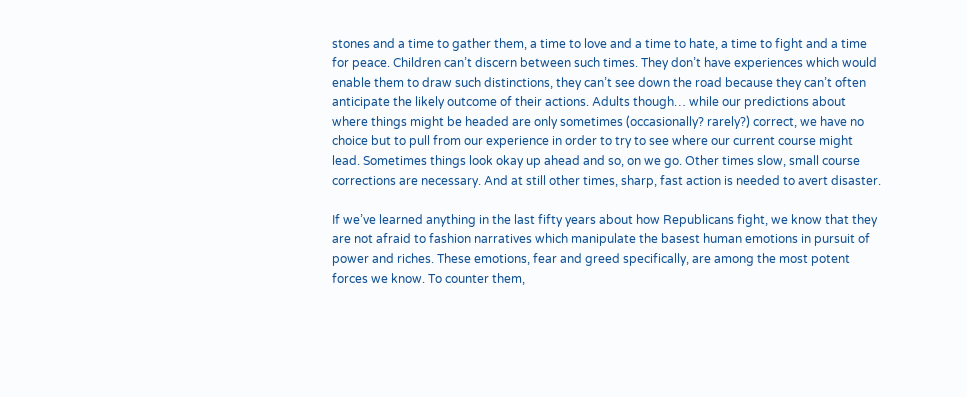stones and a time to gather them, a time to love and a time to hate, a time to fight and a time for peace. Children can’t discern between such times. They don’t have experiences which would enable them to draw such distinctions, they can’t see down the road because they can’t often anticipate the likely outcome of their actions. Adults though… while our predictions about where things might be headed are only sometimes (occasionally? rarely?) correct, we have no choice but to pull from our experience in order to try to see where our current course might lead. Sometimes things look okay up ahead and so, on we go. Other times slow, small course corrections are necessary. And at still other times, sharp, fast action is needed to avert disaster.

If we’ve learned anything in the last fifty years about how Republicans fight, we know that they are not afraid to fashion narratives which manipulate the basest human emotions in pursuit of power and riches. These emotions, fear and greed specifically, are among the most potent forces we know. To counter them,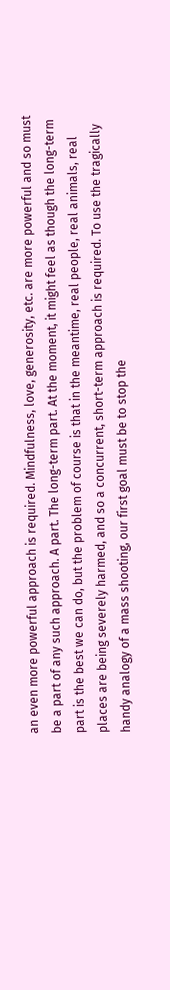an even more powerful approach is required. Mindfulness, love, generosity, etc. are more powerful and so must be a part of any such approach. A part. The long-term part. At the moment, it might feel as though the long-term part is the best we can do, but the problem of course is that in the meantime, real people, real animals, real places are being severely harmed, and so a concurrent, short-term approach is required. To use the tragically handy analogy of a mass shooting, our first goal must be to stop the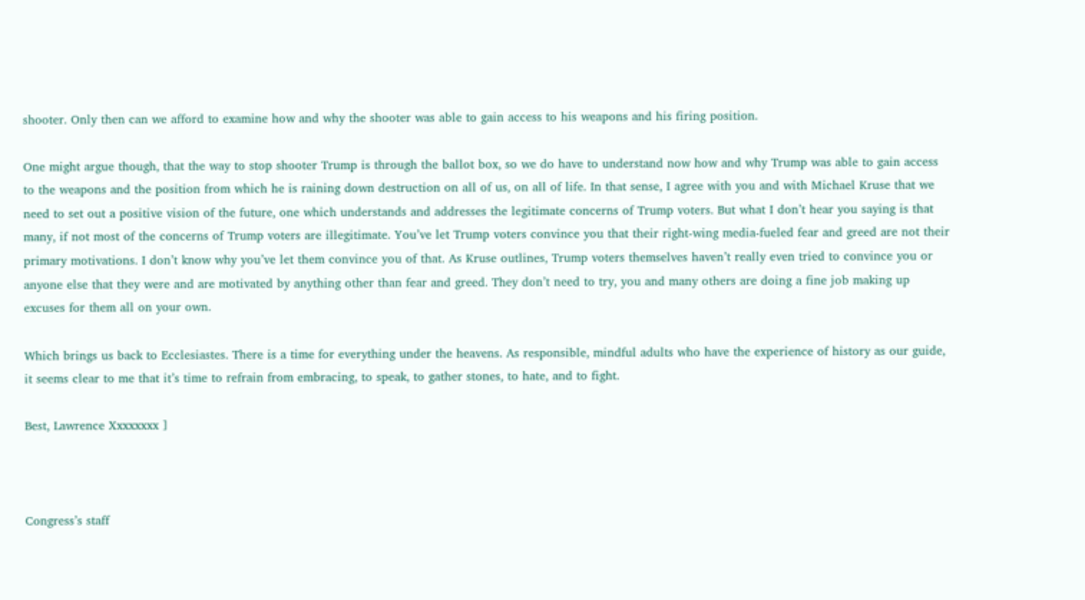shooter. Only then can we afford to examine how and why the shooter was able to gain access to his weapons and his firing position.

One might argue though, that the way to stop shooter Trump is through the ballot box, so we do have to understand now how and why Trump was able to gain access to the weapons and the position from which he is raining down destruction on all of us, on all of life. In that sense, I agree with you and with Michael Kruse that we need to set out a positive vision of the future, one which understands and addresses the legitimate concerns of Trump voters. But what I don’t hear you saying is that many, if not most of the concerns of Trump voters are illegitimate. You’ve let Trump voters convince you that their right-wing media-fueled fear and greed are not their primary motivations. I don’t know why you’ve let them convince you of that. As Kruse outlines, Trump voters themselves haven’t really even tried to convince you or anyone else that they were and are motivated by anything other than fear and greed. They don’t need to try, you and many others are doing a fine job making up excuses for them all on your own.

Which brings us back to Ecclesiastes. There is a time for everything under the heavens. As responsible, mindful adults who have the experience of history as our guide, it seems clear to me that it’s time to refrain from embracing, to speak, to gather stones, to hate, and to fight.

Best, Lawrence Xxxxxxxx ]



Congress’s staff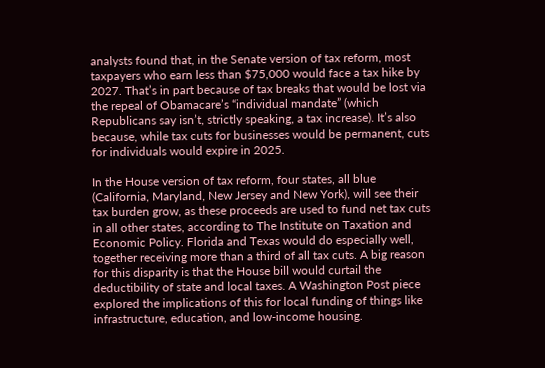analysts found that, in the Senate version of tax reform, most taxpayers who earn less than $75,000 would face a tax hike by 2027. That’s in part because of tax breaks that would be lost via the repeal of Obamacare’s “individual mandate” (which  Republicans say isn’t, strictly speaking, a tax increase). It’s also because, while tax cuts for businesses would be permanent, cuts for individuals would expire in 2025.

In the House version of tax reform, four states, all blue (California, Maryland, New Jersey and New York), will see their tax burden grow, as these proceeds are used to fund net tax cuts in all other states, according to The Institute on Taxation and Economic Policy. Florida and Texas would do especially well, together receiving more than a third of all tax cuts. A big reason for this disparity is that the House bill would curtail the deductibility of state and local taxes. A Washington Post piece explored the implications of this for local funding of things like infrastructure, education, and low-income housing.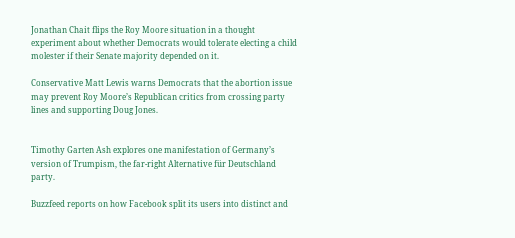Jonathan Chait flips the Roy Moore situation in a thought experiment about whether Democrats would tolerate electing a child molester if their Senate majority depended on it.

Conservative Matt Lewis warns Democrats that the abortion issue may prevent Roy Moore’s Republican critics from crossing party lines and supporting Doug Jones.


Timothy Garten Ash explores one manifestation of Germany’s version of Trumpism, the far-right Alternative für Deutschland party.

Buzzfeed reports on how Facebook split its users into distinct and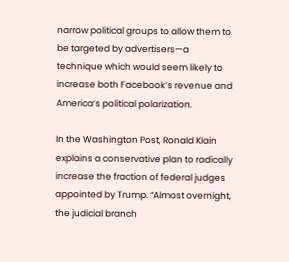narrow political groups to allow them to be targeted by advertisers—a technique which would seem likely to increase both Facebook’s revenue and America’s political polarization.

In the Washington Post, Ronald Klain explains a conservative plan to radically increase the fraction of federal judges appointed by Trump. “Almost overnight, the judicial branch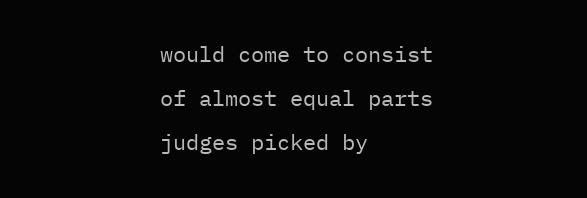would come to consist of almost equal parts judges picked by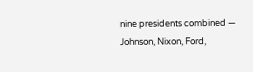nine presidents combined — Johnson, Nixon, Ford,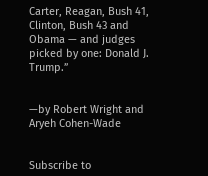Carter, Reagan, Bush 41, Clinton, Bush 43 and Obama — and judges picked by one: Donald J. Trump.”


—by Robert Wright and Aryeh Cohen-Wade


Subscribe to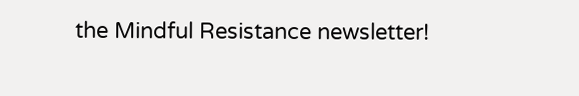the Mindful Resistance newsletter!